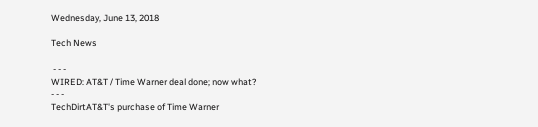Wednesday, June 13, 2018

Tech News

 - - -
WIRED: AT&T / Time Warner deal done; now what?
- - -
TechDirtAT&T's purchase of Time Warner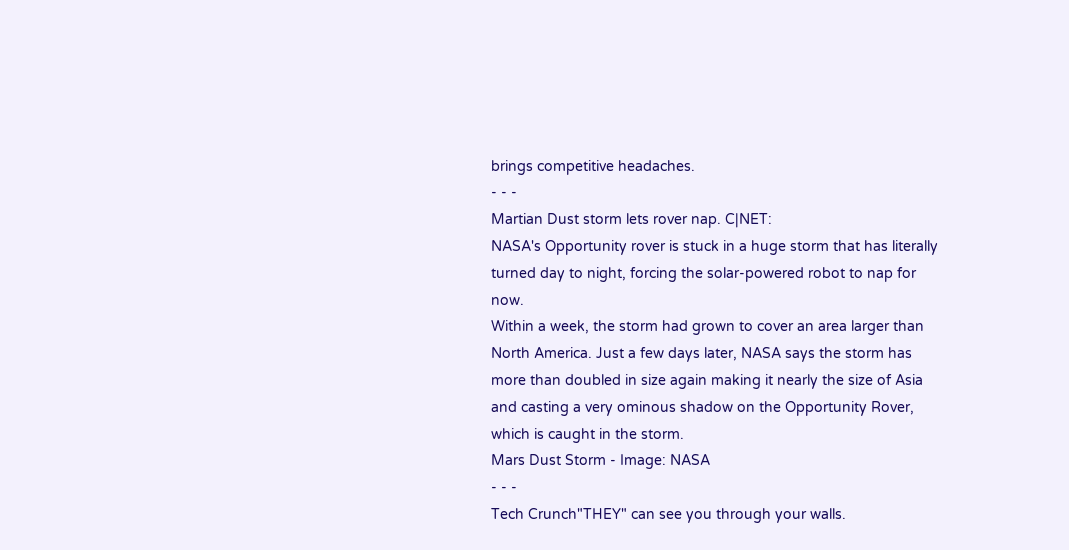brings competitive headaches.
- - -
Martian Dust storm lets rover nap. C|NET:
NASA's Opportunity rover is stuck in a huge storm that has literally turned day to night, forcing the solar-powered robot to nap for now.
Within a week, the storm had grown to cover an area larger than North America. Just a few days later, NASA says the storm has more than doubled in size again making it nearly the size of Asia and casting a very ominous shadow on the Opportunity Rover, which is caught in the storm.
Mars Dust Storm - Image: NASA
- - -
Tech Crunch"THEY" can see you through your walls.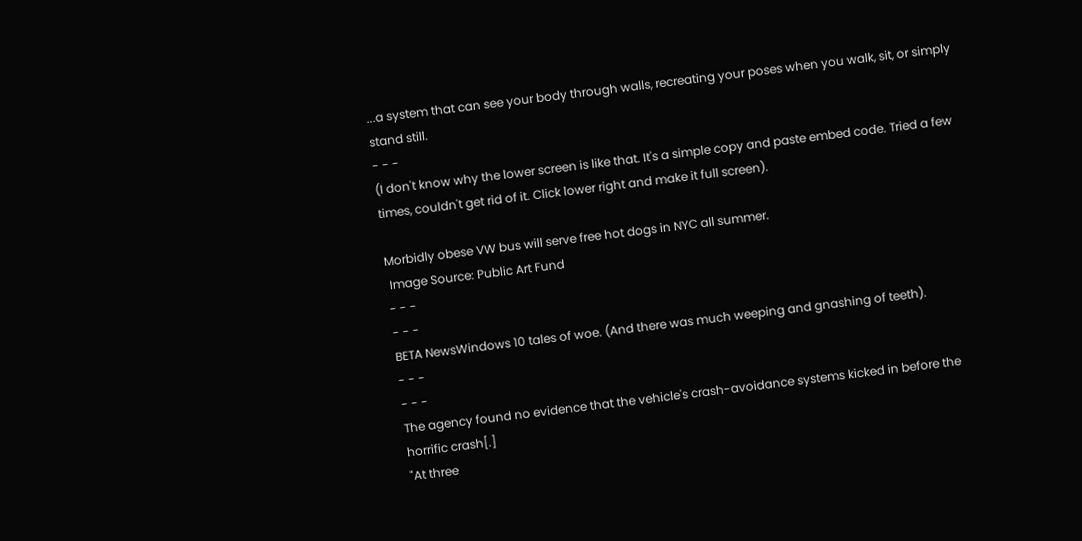...a system that can see your body through walls, recreating your poses when you walk, sit, or simply stand still.
- - -
(I don't know why the lower screen is like that. It's a simple copy and paste embed code. Tried a few times, couldn't get rid of it. Click lower right and make it full screen).

Morbidly obese VW bus will serve free hot dogs in NYC all summer.
 Image Source: Public Art Fund
- - -
- - -
BETA NewsWindows 10 tales of woe. (And there was much weeping and gnashing of teeth).
- - -
- - -
The agency found no evidence that the vehicle's crash-avoidance systems kicked in before the horrific crash[.]
"At three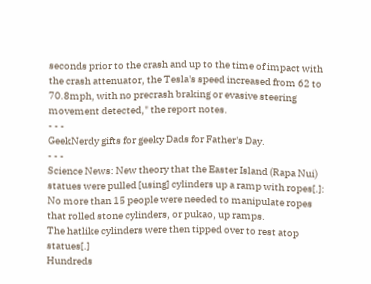seconds prior to the crash and up to the time of impact with the crash attenuator, the Tesla's speed increased from 62 to 70.8mph, with no precrash braking or evasive steering movement detected," the report notes.
- - -
GeekNerdy gifts for geeky Dads for Father's Day.
- - -
Science News: New theory that the Easter Island (Rapa Nui) statues were pulled [using] cylinders up a ramp with ropes[.]:
No more than 15 people were needed to manipulate ropes that rolled stone cylinders, or pukao, up ramps.
The hatlike cylinders were then tipped over to rest atop statues[.]
Hundreds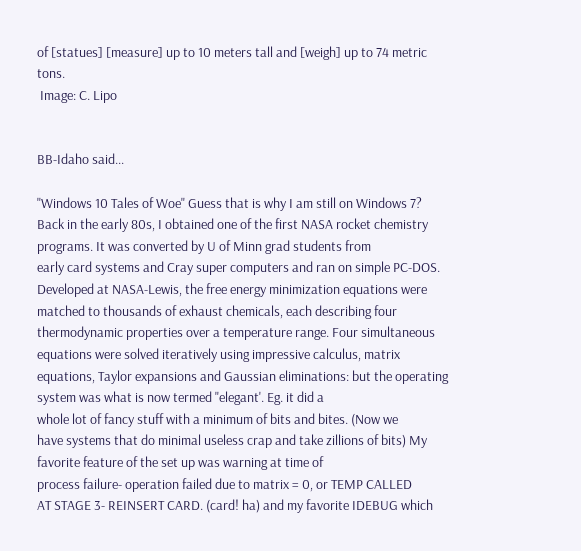of [statues] [measure] up to 10 meters tall and [weigh] up to 74 metric tons.
 Image: C. Lipo


BB-Idaho said...

"Windows 10 Tales of Woe" Guess that is why I am still on Windows 7?
Back in the early 80s, I obtained one of the first NASA rocket chemistry programs. It was converted by U of Minn grad students from
early card systems and Cray super computers and ran on simple PC-DOS. Developed at NASA-Lewis, the free energy minimization equations were
matched to thousands of exhaust chemicals, each describing four thermodynamic properties over a temperature range. Four simultaneous
equations were solved iteratively using impressive calculus, matrix
equations, Taylor expansions and Gaussian eliminations: but the operating system was what is now termed "elegant'. Eg. it did a
whole lot of fancy stuff with a minimum of bits and bites. (Now we
have systems that do minimal useless crap and take zillions of bits) My favorite feature of the set up was warning at time of
process failure- operation failed due to matrix = 0, or TEMP CALLED
AT STAGE 3- REINSERT CARD. (card! ha) and my favorite IDEBUG which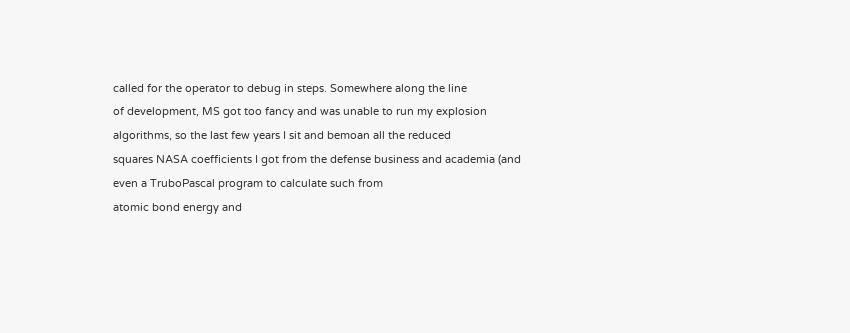called for the operator to debug in steps. Somewhere along the line
of development, MS got too fancy and was unable to run my explosion
algorithms, so the last few years I sit and bemoan all the reduced
squares NASA coefficients I got from the defense business and academia (and even a TruboPascal program to calculate such from
atomic bond energy and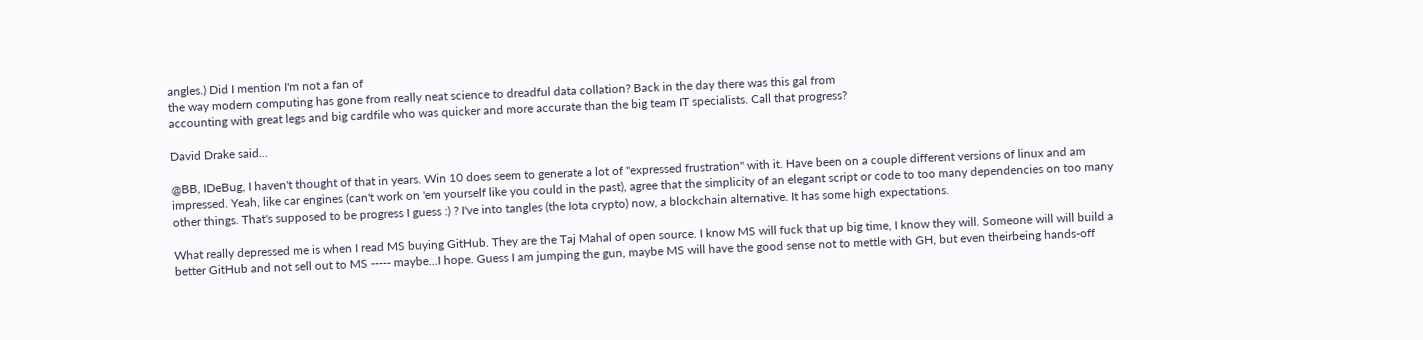angles.) Did I mention I'm not a fan of
the way modern computing has gone from really neat science to dreadful data collation? Back in the day there was this gal from
accounting with great legs and big cardfile who was quicker and more accurate than the big team IT specialists. Call that progress?

David Drake said...

@BB, IDeBug, I haven't thought of that in years. Win 10 does seem to generate a lot of "expressed frustration" with it. Have been on a couple different versions of linux and am impressed. Yeah, like car engines (can't work on 'em yourself like you could in the past), agree that the simplicity of an elegant script or code to too many dependencies on too many other things. That's supposed to be progress I guess :) ? I've into tangles (the Iota crypto) now, a blockchain alternative. It has some high expectations.

What really depressed me is when I read MS buying GitHub. They are the Taj Mahal of open source. I know MS will fuck that up big time, I know they will. Someone will will build a better GitHub and not sell out to MS ----- maybe...I hope. Guess I am jumping the gun, maybe MS will have the good sense not to mettle with GH, but even theirbeing hands-off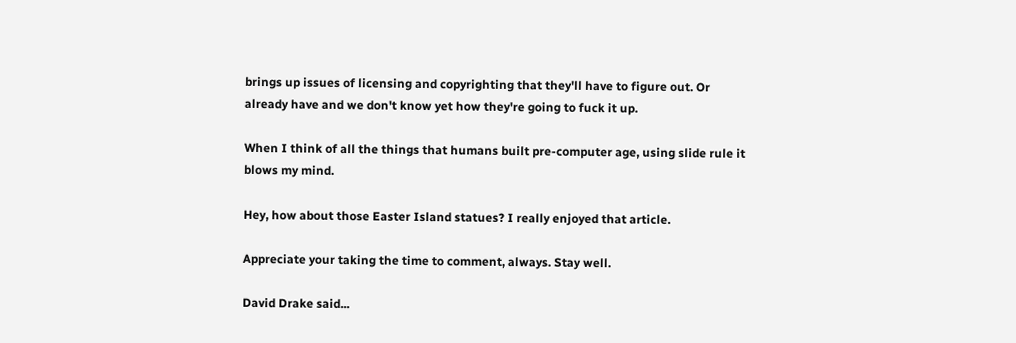brings up issues of licensing and copyrighting that they'll have to figure out. Or already have and we don't know yet how they're going to fuck it up.

When I think of all the things that humans built pre-computer age, using slide rule it blows my mind.

Hey, how about those Easter Island statues? I really enjoyed that article.

Appreciate your taking the time to comment, always. Stay well.

David Drake said...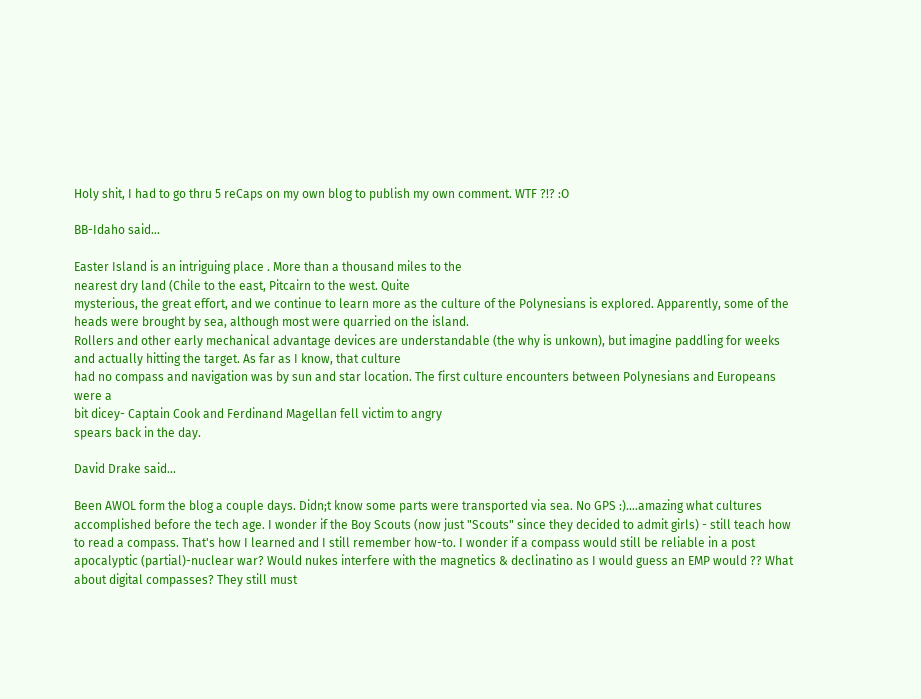Holy shit, I had to go thru 5 reCaps on my own blog to publish my own comment. WTF ?!? :O

BB-Idaho said...

Easter Island is an intriguing place . More than a thousand miles to the
nearest dry land (Chile to the east, Pitcairn to the west. Quite
mysterious, the great effort, and we continue to learn more as the culture of the Polynesians is explored. Apparently, some of the
heads were brought by sea, although most were quarried on the island.
Rollers and other early mechanical advantage devices are understandable (the why is unkown), but imagine paddling for weeks
and actually hitting the target. As far as I know, that culture
had no compass and navigation was by sun and star location. The first culture encounters between Polynesians and Europeans were a
bit dicey- Captain Cook and Ferdinand Magellan fell victim to angry
spears back in the day.

David Drake said...

Been AWOL form the blog a couple days. Didn;t know some parts were transported via sea. No GPS :)....amazing what cultures accomplished before the tech age. I wonder if the Boy Scouts (now just "Scouts" since they decided to admit girls) - still teach how to read a compass. That's how I learned and I still remember how-to. I wonder if a compass would still be reliable in a post apocalyptic (partial)-nuclear war? Would nukes interfere with the magnetics & declinatino as I would guess an EMP would ?? What about digital compasses? They still must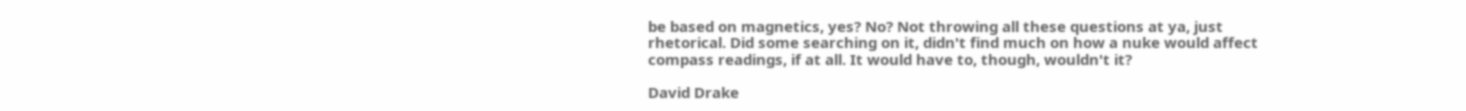be based on magnetics, yes? No? Not throwing all these questions at ya, just rhetorical. Did some searching on it, didn't find much on how a nuke would affect compass readings, if at all. It would have to, though, wouldn't it?

David Drake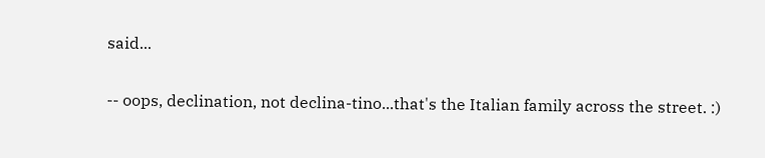said...

-- oops, declination, not declina-tino...that's the Italian family across the street. :)